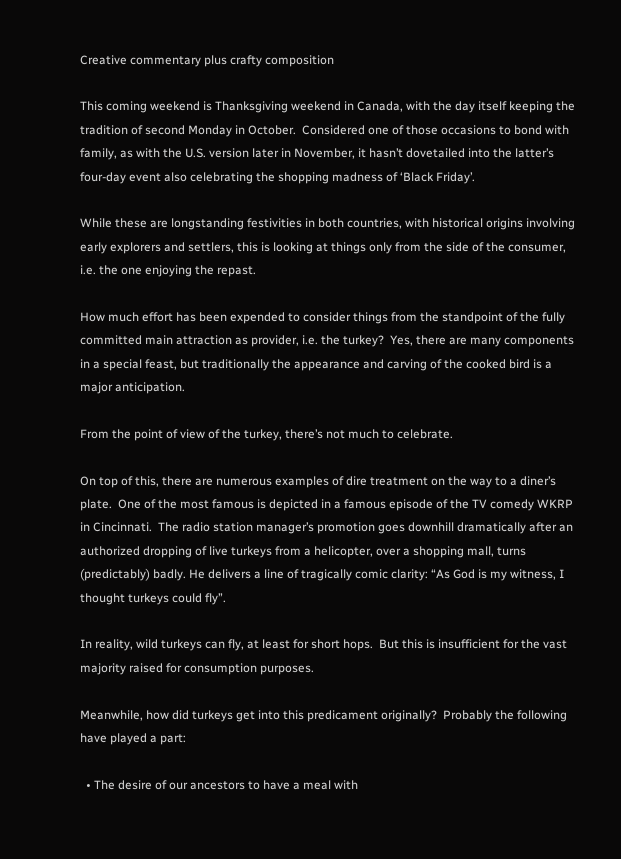Creative commentary plus crafty composition

This coming weekend is Thanksgiving weekend in Canada, with the day itself keeping the tradition of second Monday in October.  Considered one of those occasions to bond with family, as with the U.S. version later in November, it hasn’t dovetailed into the latter’s four-day event also celebrating the shopping madness of ‘Black Friday’.

While these are longstanding festivities in both countries, with historical origins involving early explorers and settlers, this is looking at things only from the side of the consumer, i.e. the one enjoying the repast.

How much effort has been expended to consider things from the standpoint of the fully committed main attraction as provider, i.e. the turkey?  Yes, there are many components in a special feast, but traditionally the appearance and carving of the cooked bird is a major anticipation.

From the point of view of the turkey, there’s not much to celebrate.

On top of this, there are numerous examples of dire treatment on the way to a diner’s plate.  One of the most famous is depicted in a famous episode of the TV comedy WKRP in Cincinnati.  The radio station manager’s promotion goes downhill dramatically after an authorized dropping of live turkeys from a helicopter, over a shopping mall, turns (predictably) badly. He delivers a line of tragically comic clarity: “As God is my witness, I thought turkeys could fly”.

In reality, wild turkeys can fly, at least for short hops.  But this is insufficient for the vast majority raised for consumption purposes.

Meanwhile, how did turkeys get into this predicament originally?  Probably the following have played a part:

  • The desire of our ancestors to have a meal with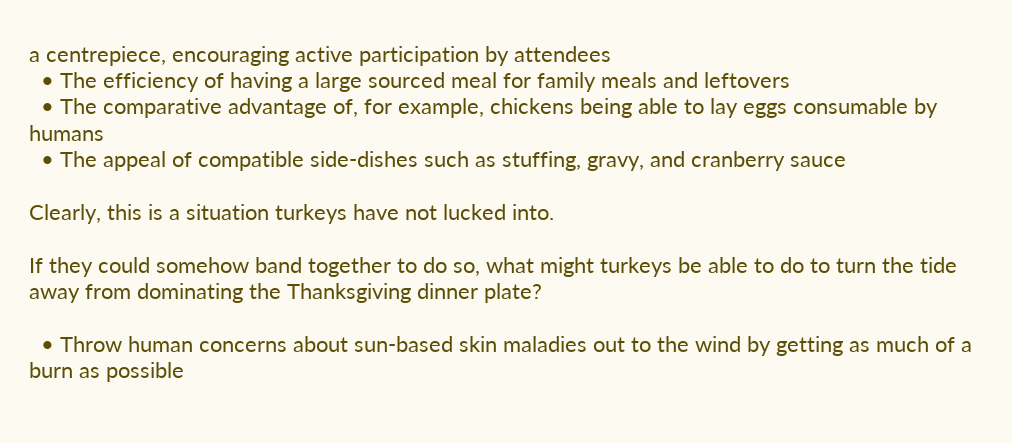a centrepiece, encouraging active participation by attendees
  • The efficiency of having a large sourced meal for family meals and leftovers
  • The comparative advantage of, for example, chickens being able to lay eggs consumable by humans
  • The appeal of compatible side-dishes such as stuffing, gravy, and cranberry sauce

Clearly, this is a situation turkeys have not lucked into.

If they could somehow band together to do so, what might turkeys be able to do to turn the tide away from dominating the Thanksgiving dinner plate?

  • Throw human concerns about sun-based skin maladies out to the wind by getting as much of a burn as possible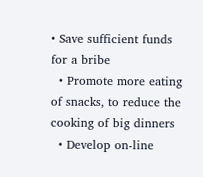• Save sufficient funds for a bribe
  • Promote more eating of snacks, to reduce the cooking of big dinners
  • Develop on-line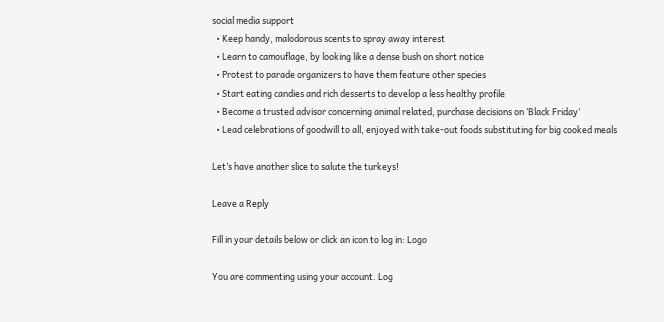social media support
  • Keep handy, malodorous scents to spray away interest
  • Learn to camouflage, by looking like a dense bush on short notice
  • Protest to parade organizers to have them feature other species
  • Start eating candies and rich desserts to develop a less healthy profile
  • Become a trusted advisor concerning animal related, purchase decisions on ‘Black Friday’
  • Lead celebrations of goodwill to all, enjoyed with take-out foods substituting for big cooked meals

Let’s have another slice to salute the turkeys!

Leave a Reply

Fill in your details below or click an icon to log in: Logo

You are commenting using your account. Log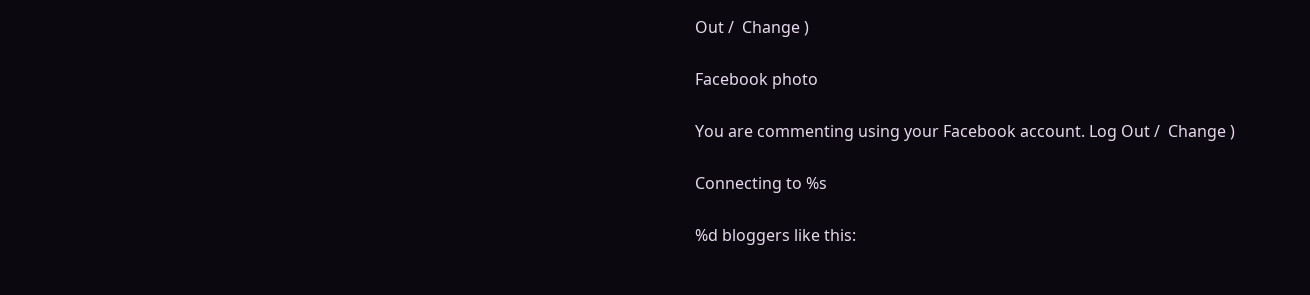Out /  Change )

Facebook photo

You are commenting using your Facebook account. Log Out /  Change )

Connecting to %s

%d bloggers like this: